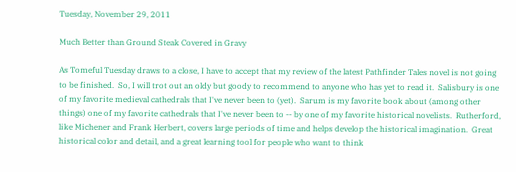Tuesday, November 29, 2011

Much Better than Ground Steak Covered in Gravy

As Tomeful Tuesday draws to a close, I have to accept that my review of the latest Pathfinder Tales novel is not going to be finished.  So, I will trot out an oldy but goody to recommend to anyone who has yet to read it.  Salisbury is one of my favorite medieval cathedrals that I've never been to (yet).  Sarum is my favorite book about (among other things) one of my favorite cathedrals that I've never been to -- by one of my favorite historical novelists.  Rutherford, like Michener and Frank Herbert, covers large periods of time and helps develop the historical imagination.  Great historical color and detail, and a great learning tool for people who want to think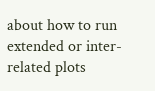about how to run extended or inter-related plots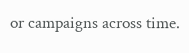or campaigns across time.